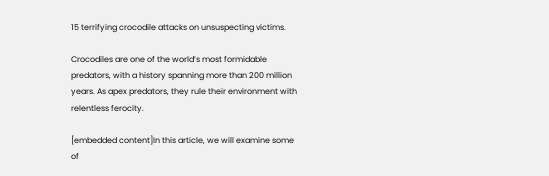15 terrifying crocodile attacks on unsuspecting victims.

Crocodiles are one of the world’s most formidable predators, with a history spanning more than 200 million years. As apex predators, they rule their environment with relentless ferocity.

[embedded content]In this article, we will examine some of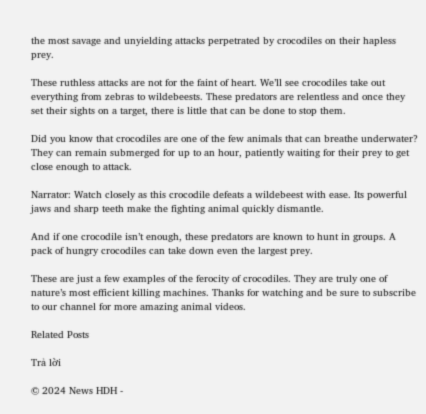the most savage and unyielding attacks perpetrated by crocodiles on their hapless prey.

These ruthless attacks are not for the faint of heart. We’ll see crocodiles take out everything from zebras to wildebeests. These predators are relentless and once they set their sights on a target, there is little that can be done to stop them.

Did you know that crocodiles are one of the few animals that can breathe underwater? They can remain submerged for up to an hour, patiently waiting for their prey to get close enough to attack.

Narrator: Watch closely as this crocodile defeats a wildebeest with ease. Its powerful jaws and sharp teeth make the fighting animal quickly dismantle.

And if one crocodile isn’t enough, these predators are known to hunt in groups. A pack of hungry crocodiles can take down even the largest prey.

These are just a few examples of the ferocity of crocodiles. They are truly one of nature’s most efficient killing machines. Thanks for watching and be sure to subscribe to our channel for more amazing animal videos.

Related Posts

Trả lời

© 2024 News HDH -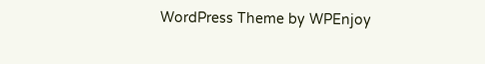WordPress Theme by WPEnjoy